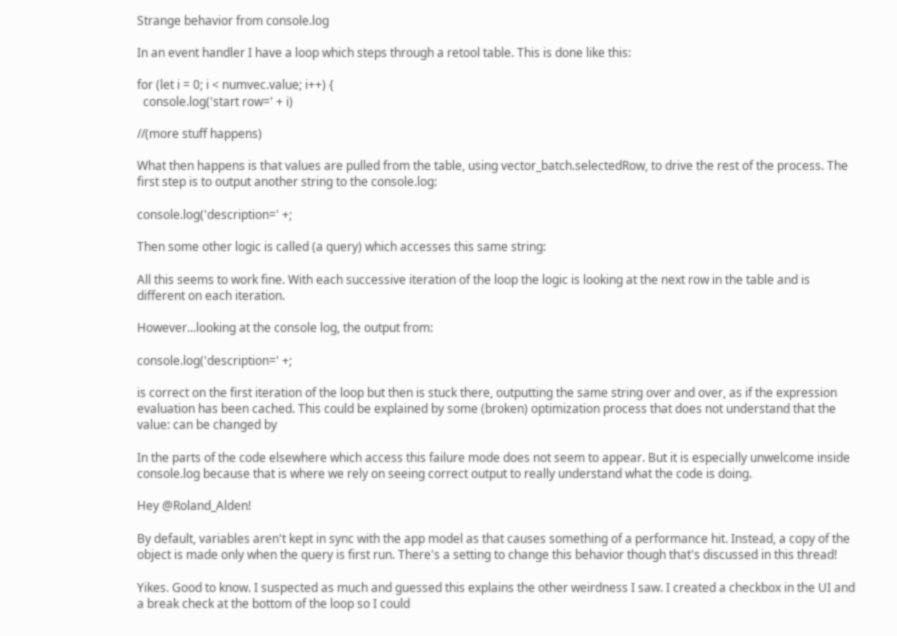Strange behavior from console.log

In an event handler I have a loop which steps through a retool table. This is done like this:

for (let i = 0; i < numvec.value; i++) {
  console.log('start row=' + i)

//(more stuff happens)

What then happens is that values are pulled from the table, using vector_batch.selectedRow, to drive the rest of the process. The first step is to output another string to the console.log:

console.log('description=' +;

Then some other logic is called (a query) which accesses this same string:

All this seems to work fine. With each successive iteration of the loop the logic is looking at the next row in the table and is different on each iteration.

However...looking at the console log, the output from:

console.log('description=' +;

is correct on the first iteration of the loop but then is stuck there, outputting the same string over and over, as if the expression evaluation has been cached. This could be explained by some (broken) optimization process that does not understand that the value: can be changed by

In the parts of the code elsewhere which access this failure mode does not seem to appear. But it is especially unwelcome inside console.log because that is where we rely on seeing correct output to really understand what the code is doing.

Hey @Roland_Alden!

By default, variables aren't kept in sync with the app model as that causes something of a performance hit. Instead, a copy of the object is made only when the query is first run. There's a setting to change this behavior though that's discussed in this thread!

Yikes. Good to know. I suspected as much and guessed this explains the other weirdness I saw. I created a checkbox in the UI and a break check at the bottom of the loop so I could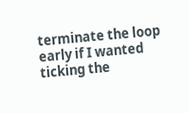terminate the loop early if I wanted ticking the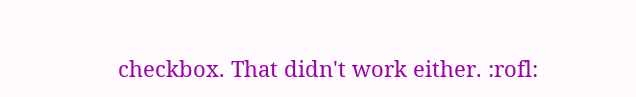checkbox. That didn't work either. :rofl: